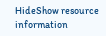HideShow resource information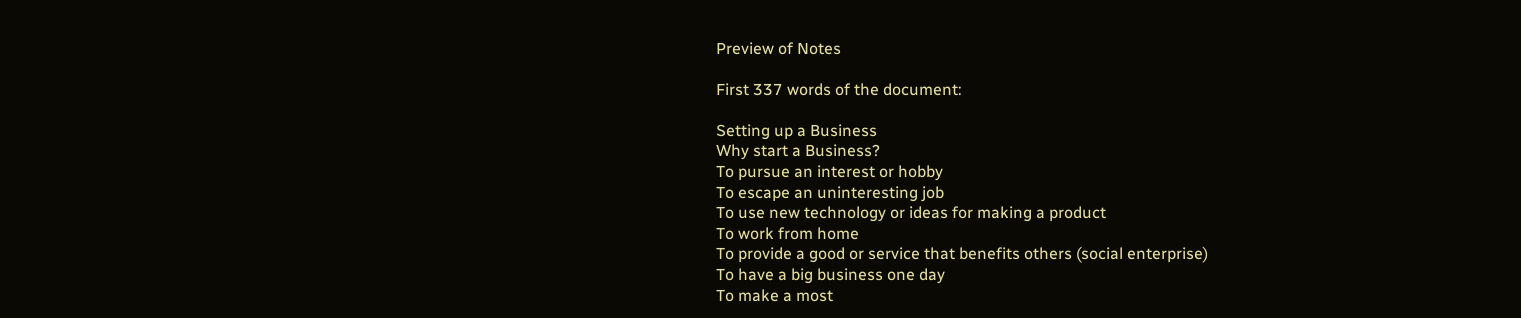Preview of Notes

First 337 words of the document:

Setting up a Business
Why start a Business?
To pursue an interest or hobby
To escape an uninteresting job
To use new technology or ideas for making a product
To work from home
To provide a good or service that benefits others (social enterprise)
To have a big business one day
To make a most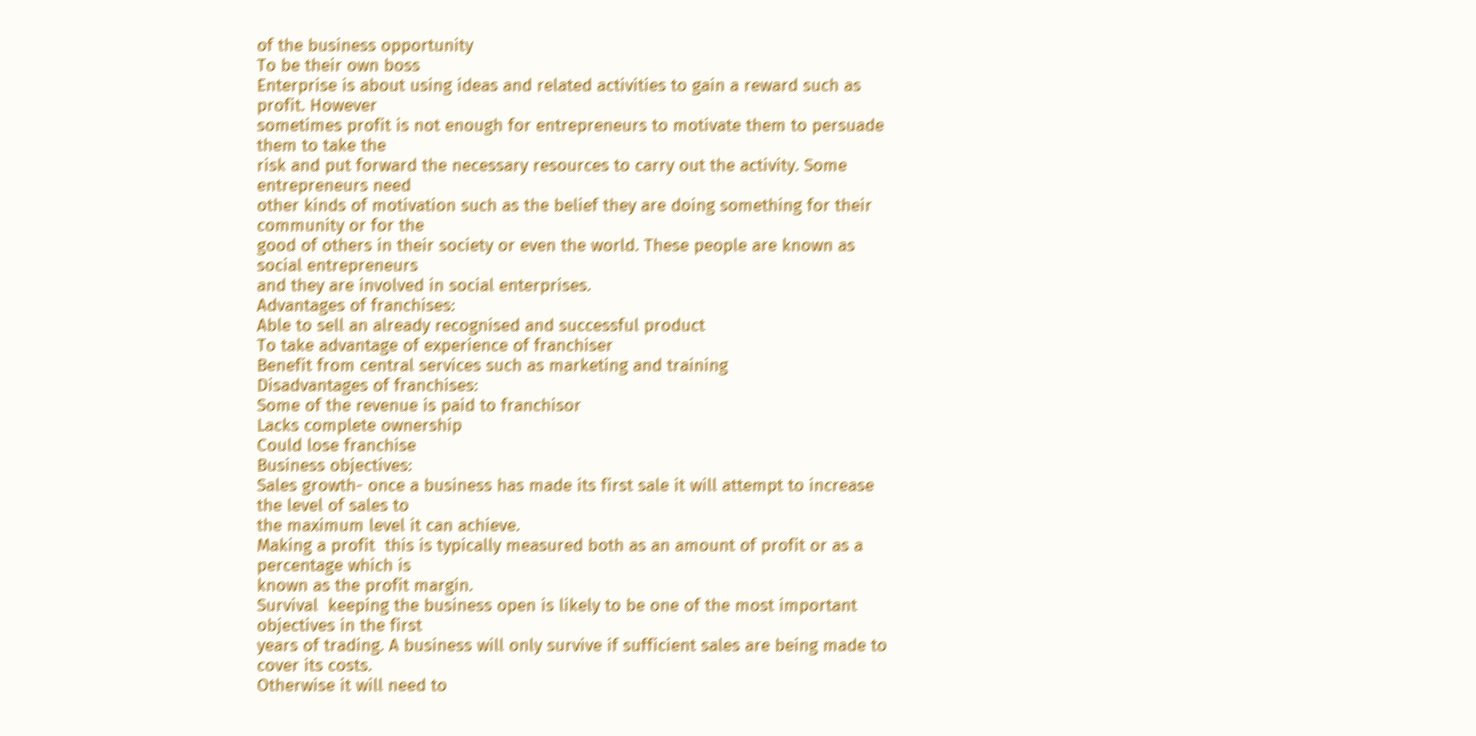of the business opportunity
To be their own boss
Enterprise is about using ideas and related activities to gain a reward such as profit. However
sometimes profit is not enough for entrepreneurs to motivate them to persuade them to take the
risk and put forward the necessary resources to carry out the activity. Some entrepreneurs need
other kinds of motivation such as the belief they are doing something for their community or for the
good of others in their society or even the world. These people are known as social entrepreneurs
and they are involved in social enterprises.
Advantages of franchises:
Able to sell an already recognised and successful product
To take advantage of experience of franchiser
Benefit from central services such as marketing and training
Disadvantages of franchises:
Some of the revenue is paid to franchisor
Lacks complete ownership
Could lose franchise
Business objectives:
Sales growth- once a business has made its first sale it will attempt to increase the level of sales to
the maximum level it can achieve.
Making a profit  this is typically measured both as an amount of profit or as a percentage which is
known as the profit margin.
Survival  keeping the business open is likely to be one of the most important objectives in the first
years of trading. A business will only survive if sufficient sales are being made to cover its costs.
Otherwise it will need to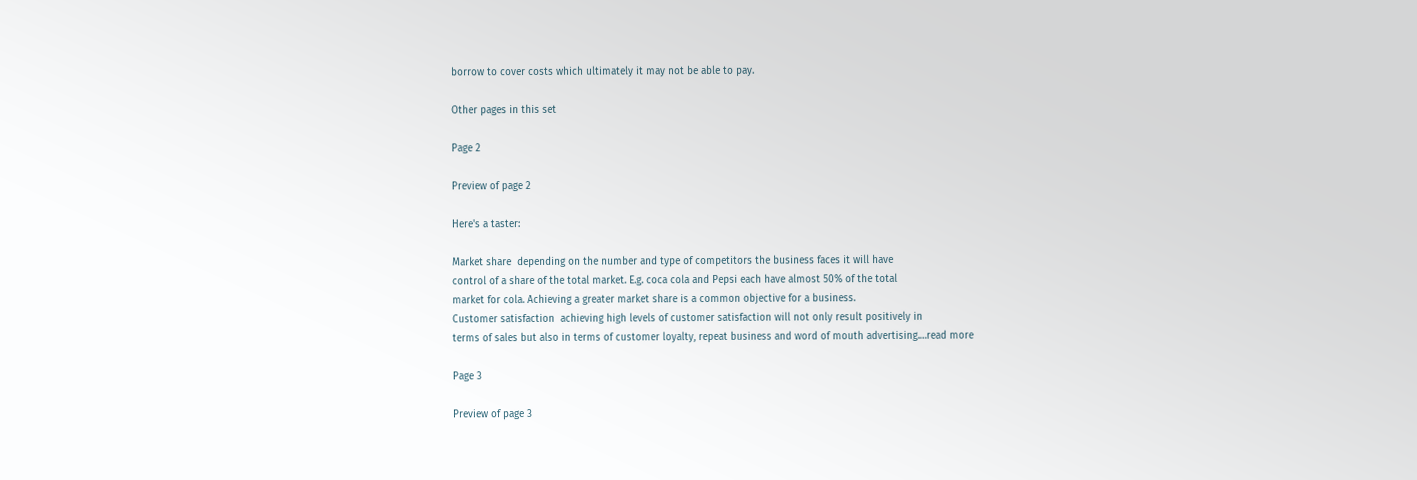borrow to cover costs which ultimately it may not be able to pay.

Other pages in this set

Page 2

Preview of page 2

Here's a taster:

Market share  depending on the number and type of competitors the business faces it will have
control of a share of the total market. E.g. coca cola and Pepsi each have almost 50% of the total
market for cola. Achieving a greater market share is a common objective for a business.
Customer satisfaction  achieving high levels of customer satisfaction will not only result positively in
terms of sales but also in terms of customer loyalty, repeat business and word of mouth advertising.…read more

Page 3

Preview of page 3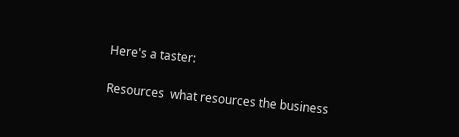Here's a taster:

Resources  what resources the business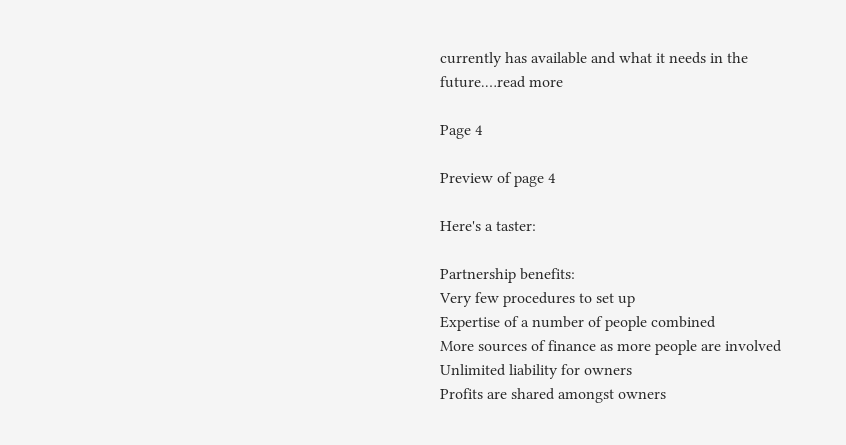currently has available and what it needs in the
future.…read more

Page 4

Preview of page 4

Here's a taster:

Partnership benefits:
Very few procedures to set up
Expertise of a number of people combined
More sources of finance as more people are involved
Unlimited liability for owners
Profits are shared amongst owners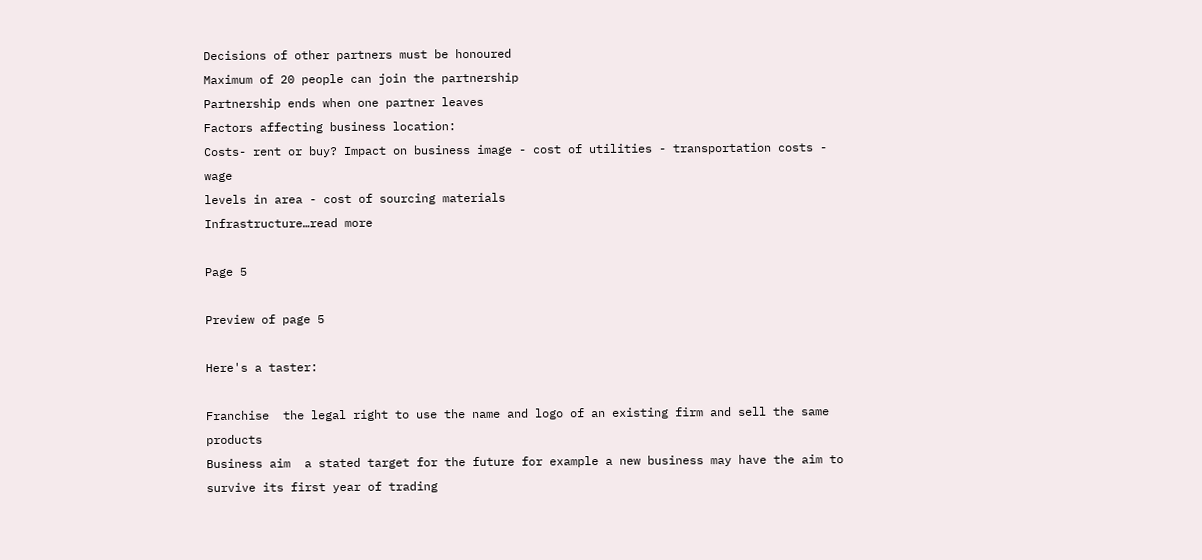Decisions of other partners must be honoured
Maximum of 20 people can join the partnership
Partnership ends when one partner leaves
Factors affecting business location:
Costs- rent or buy? Impact on business image - cost of utilities - transportation costs - wage
levels in area - cost of sourcing materials
Infrastructure…read more

Page 5

Preview of page 5

Here's a taster:

Franchise  the legal right to use the name and logo of an existing firm and sell the same products
Business aim  a stated target for the future for example a new business may have the aim to
survive its first year of trading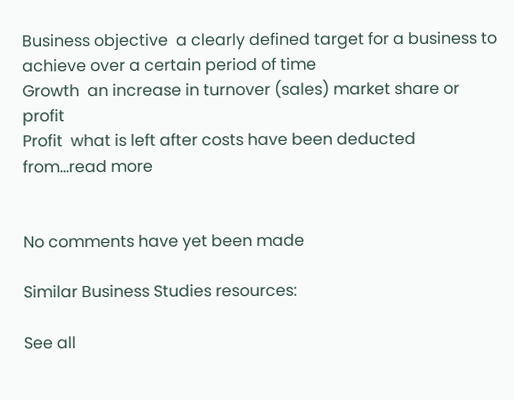Business objective  a clearly defined target for a business to achieve over a certain period of time
Growth  an increase in turnover (sales) market share or profit
Profit  what is left after costs have been deducted from…read more


No comments have yet been made

Similar Business Studies resources:

See all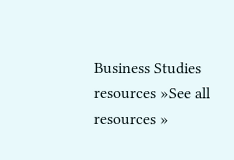Business Studies resources »See all resources »